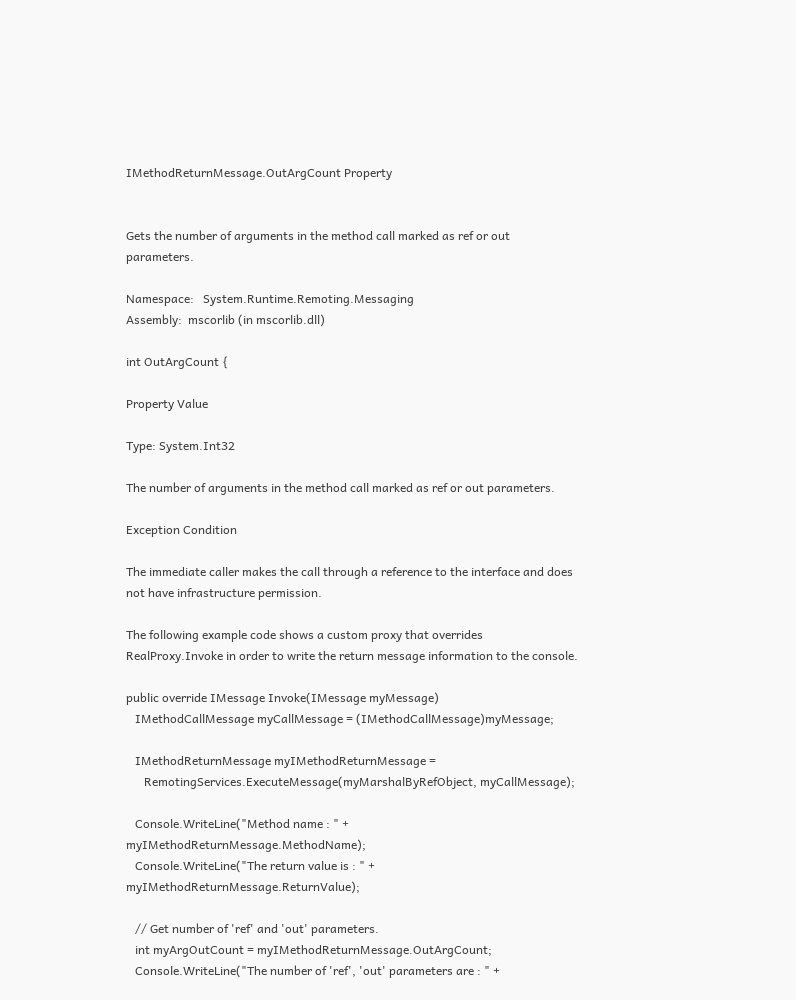IMethodReturnMessage.OutArgCount Property


Gets the number of arguments in the method call marked as ref or out parameters.

Namespace:   System.Runtime.Remoting.Messaging
Assembly:  mscorlib (in mscorlib.dll)

int OutArgCount {

Property Value

Type: System.Int32

The number of arguments in the method call marked as ref or out parameters.

Exception Condition

The immediate caller makes the call through a reference to the interface and does not have infrastructure permission.

The following example code shows a custom proxy that overrides RealProxy.Invoke in order to write the return message information to the console.

public override IMessage Invoke(IMessage myMessage)
   IMethodCallMessage myCallMessage = (IMethodCallMessage)myMessage;

   IMethodReturnMessage myIMethodReturnMessage =
      RemotingServices.ExecuteMessage(myMarshalByRefObject, myCallMessage);

   Console.WriteLine("Method name : " + myIMethodReturnMessage.MethodName);
   Console.WriteLine("The return value is : " + myIMethodReturnMessage.ReturnValue);

   // Get number of 'ref' and 'out' parameters.
   int myArgOutCount = myIMethodReturnMessage.OutArgCount;
   Console.WriteLine("The number of 'ref', 'out' parameters are : " +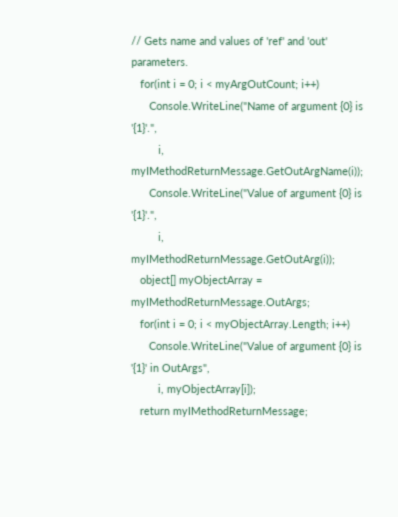// Gets name and values of 'ref' and 'out' parameters.
   for(int i = 0; i < myArgOutCount; i++)
      Console.WriteLine("Name of argument {0} is '{1}'.",
         i, myIMethodReturnMessage.GetOutArgName(i));
      Console.WriteLine("Value of argument {0} is '{1}'.",
         i, myIMethodReturnMessage.GetOutArg(i));
   object[] myObjectArray = myIMethodReturnMessage.OutArgs;
   for(int i = 0; i < myObjectArray.Length; i++)
      Console.WriteLine("Value of argument {0} is '{1}' in OutArgs",
         i, myObjectArray[i]);
   return myIMethodReturnMessage;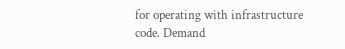for operating with infrastructure code. Demand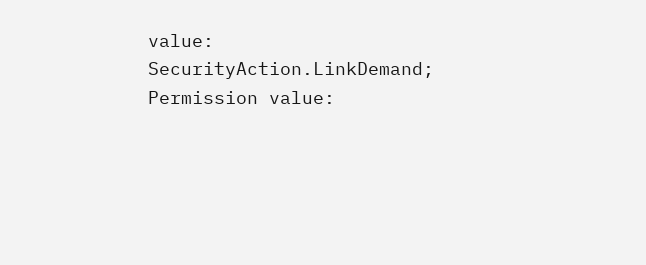value: SecurityAction.LinkDemand; Permission value: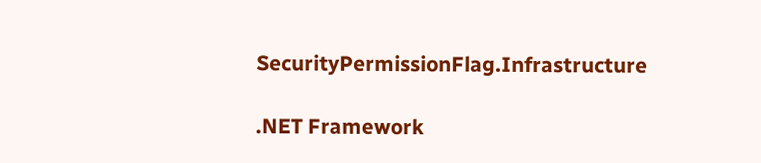SecurityPermissionFlag.Infrastructure

.NET Framework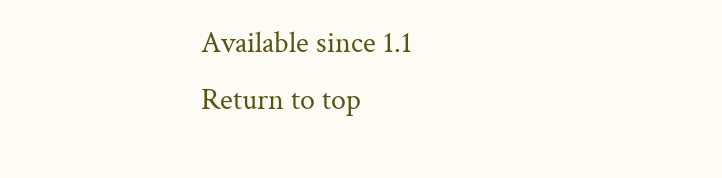Available since 1.1
Return to top